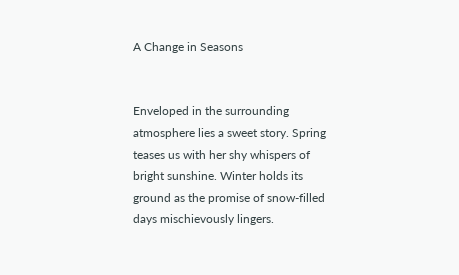A Change in Seasons


Enveloped in the surrounding atmosphere lies a sweet story. Spring teases us with her shy whispers of bright sunshine. Winter holds its ground as the promise of snow-filled days mischievously lingers.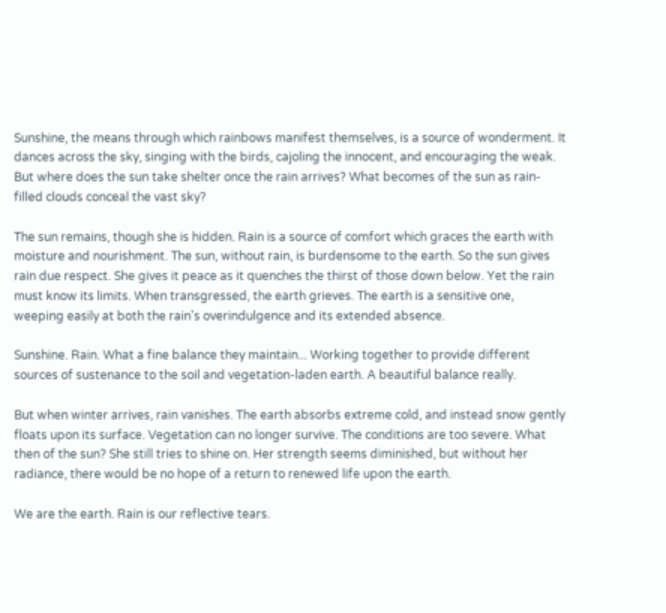Sunshine, the means through which rainbows manifest themselves, is a source of wonderment. It dances across the sky, singing with the birds, cajoling the innocent, and encouraging the weak. But where does the sun take shelter once the rain arrives? What becomes of the sun as rain-filled clouds conceal the vast sky?

The sun remains, though she is hidden. Rain is a source of comfort which graces the earth with moisture and nourishment. The sun, without rain, is burdensome to the earth. So the sun gives rain due respect. She gives it peace as it quenches the thirst of those down below. Yet the rain must know its limits. When transgressed, the earth grieves. The earth is a sensitive one, weeping easily at both the rain's overindulgence and its extended absence.

Sunshine. Rain. What a fine balance they maintain... Working together to provide different sources of sustenance to the soil and vegetation-laden earth. A beautiful balance really.

But when winter arrives, rain vanishes. The earth absorbs extreme cold, and instead snow gently floats upon its surface. Vegetation can no longer survive. The conditions are too severe. What then of the sun? She still tries to shine on. Her strength seems diminished, but without her radiance, there would be no hope of a return to renewed life upon the earth.

We are the earth. Rain is our reflective tears.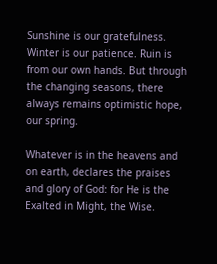Sunshine is our gratefulness. Winter is our patience. Ruin is from our own hands. But through the changing seasons, there always remains optimistic hope, our spring.

Whatever is in the heavens and on earth, declares the praises and glory of God: for He is the Exalted in Might, the Wise.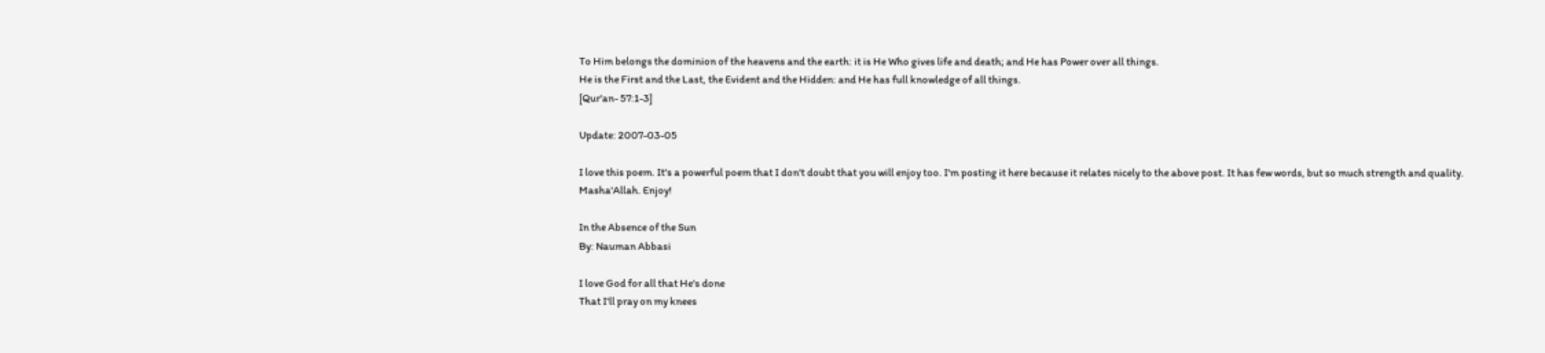To Him belongs the dominion of the heavens and the earth: it is He Who gives life and death; and He has Power over all things.
He is the First and the Last, the Evident and the Hidden: and He has full knowledge of all things.
[Qur'an- 57:1-3]

Update: 2007-03-05

I love this poem. It's a powerful poem that I don't doubt that you will enjoy too. I'm posting it here because it relates nicely to the above post. It has few words, but so much strength and quality. Masha'Allah. Enjoy!

In the Absence of the Sun
By: Nauman Abbasi

I love God for all that He's done
That I'll pray on my knees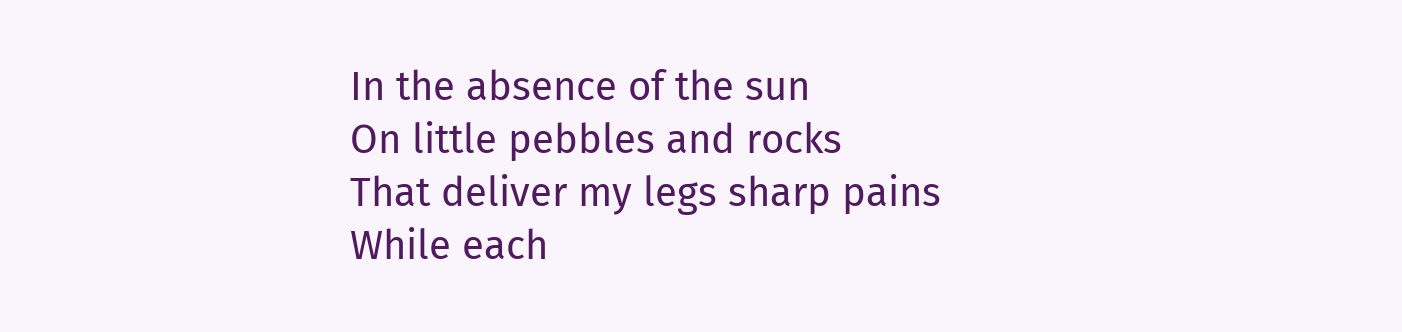In the absence of the sun
On little pebbles and rocks
That deliver my legs sharp pains
While each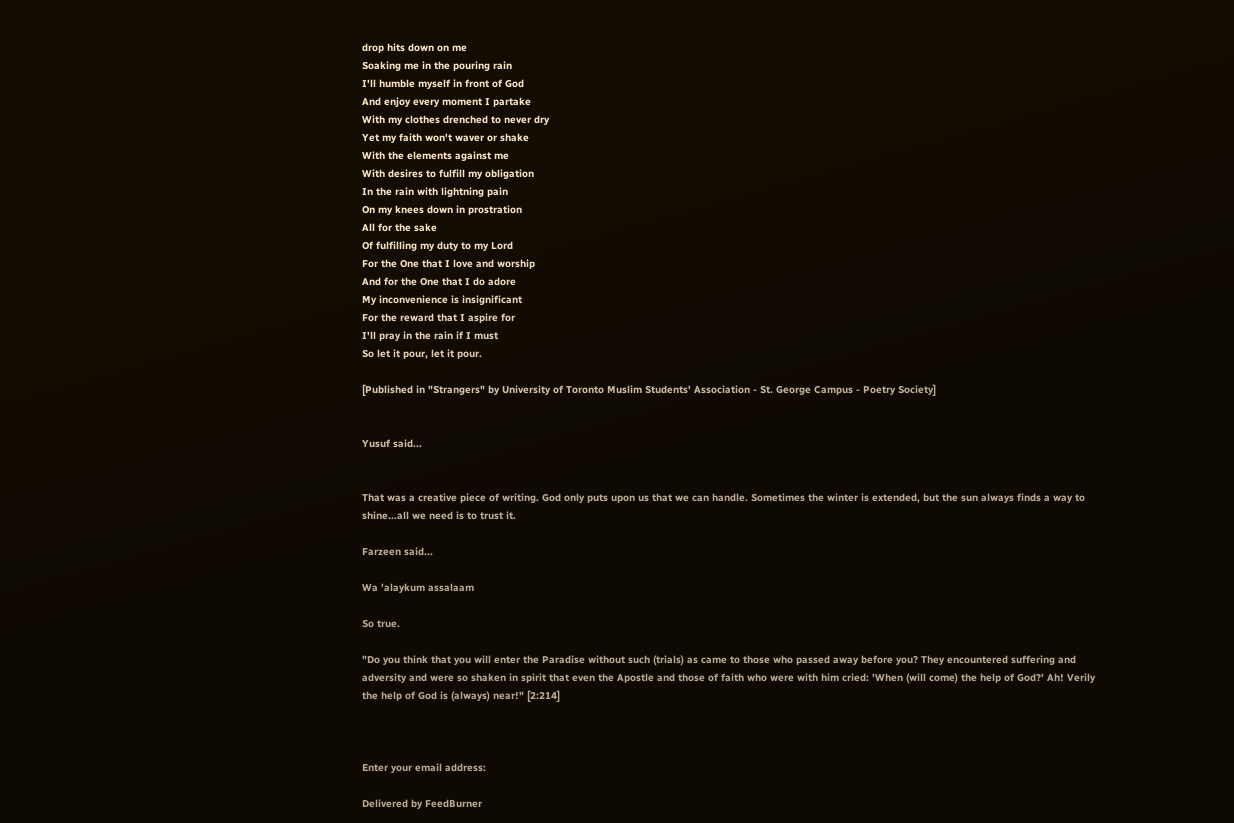drop hits down on me
Soaking me in the pouring rain
I'll humble myself in front of God
And enjoy every moment I partake
With my clothes drenched to never dry
Yet my faith won't waver or shake
With the elements against me
With desires to fulfill my obligation
In the rain with lightning pain
On my knees down in prostration
All for the sake
Of fulfilling my duty to my Lord
For the One that I love and worship
And for the One that I do adore
My inconvenience is insignificant
For the reward that I aspire for
I'll pray in the rain if I must
So let it pour, let it pour.

[Published in "Strangers" by University of Toronto Muslim Students' Association - St. George Campus - Poetry Society]


Yusuf said...


That was a creative piece of writing. God only puts upon us that we can handle. Sometimes the winter is extended, but the sun always finds a way to shine...all we need is to trust it.

Farzeen said...

Wa 'alaykum assalaam

So true.

"Do you think that you will enter the Paradise without such (trials) as came to those who passed away before you? They encountered suffering and adversity and were so shaken in spirit that even the Apostle and those of faith who were with him cried: 'When (will come) the help of God?' Ah! Verily the help of God is (always) near!" [2:214]



Enter your email address:

Delivered by FeedBurner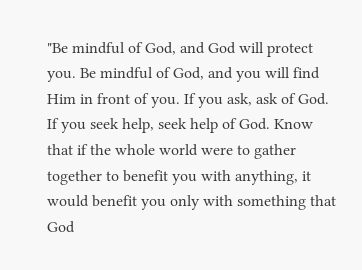"Be mindful of God, and God will protect you. Be mindful of God, and you will find Him in front of you. If you ask, ask of God. If you seek help, seek help of God. Know that if the whole world were to gather together to benefit you with anything, it would benefit you only with something that God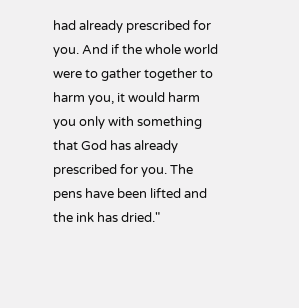had already prescribed for you. And if the whole world were to gather together to harm you, it would harm you only with something that God has already prescribed for you. The pens have been lifted and the ink has dried."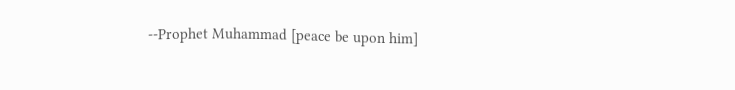--Prophet Muhammad [peace be upon him]